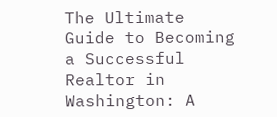The Ultimate Guide to Becoming a Successful Realtor in Washington: A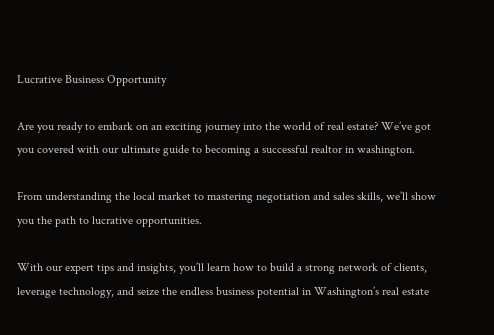Lucrative Business Opportunity

Are you ready to embark on an exciting journey into the world of real estate? We’ve got you covered with our ultimate guide to becoming a successful realtor in washington.

From understanding the local market to mastering negotiation and sales skills, we’ll show you the path to lucrative opportunities.

With our expert tips and insights, you’ll learn how to build a strong network of clients, leverage technology, and seize the endless business potential in Washington’s real estate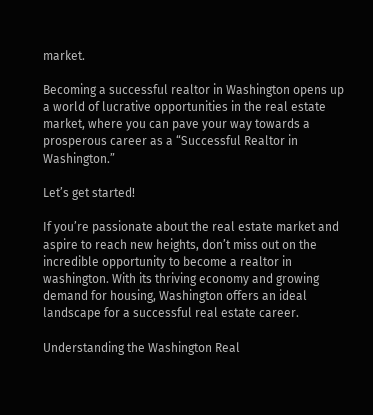market.

Becoming a successful realtor in Washington opens up a world of lucrative opportunities in the real estate market, where you can pave your way towards a prosperous career as a “Successful Realtor in Washington.”

Let’s get started!

If you’re passionate about the real estate market and aspire to reach new heights, don’t miss out on the incredible opportunity to become a realtor in washington. With its thriving economy and growing demand for housing, Washington offers an ideal landscape for a successful real estate career.

Understanding the Washington Real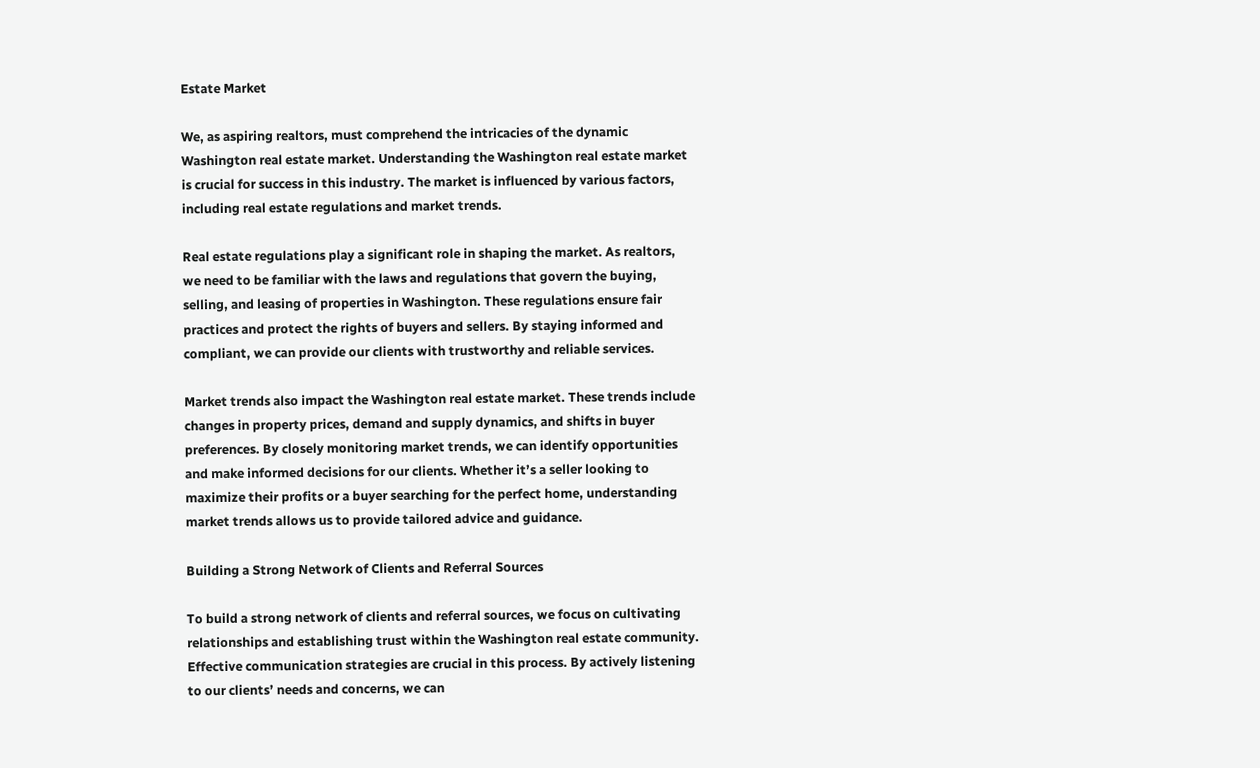Estate Market

We, as aspiring realtors, must comprehend the intricacies of the dynamic Washington real estate market. Understanding the Washington real estate market is crucial for success in this industry. The market is influenced by various factors, including real estate regulations and market trends.

Real estate regulations play a significant role in shaping the market. As realtors, we need to be familiar with the laws and regulations that govern the buying, selling, and leasing of properties in Washington. These regulations ensure fair practices and protect the rights of buyers and sellers. By staying informed and compliant, we can provide our clients with trustworthy and reliable services.

Market trends also impact the Washington real estate market. These trends include changes in property prices, demand and supply dynamics, and shifts in buyer preferences. By closely monitoring market trends, we can identify opportunities and make informed decisions for our clients. Whether it’s a seller looking to maximize their profits or a buyer searching for the perfect home, understanding market trends allows us to provide tailored advice and guidance.

Building a Strong Network of Clients and Referral Sources

To build a strong network of clients and referral sources, we focus on cultivating relationships and establishing trust within the Washington real estate community. Effective communication strategies are crucial in this process. By actively listening to our clients’ needs and concerns, we can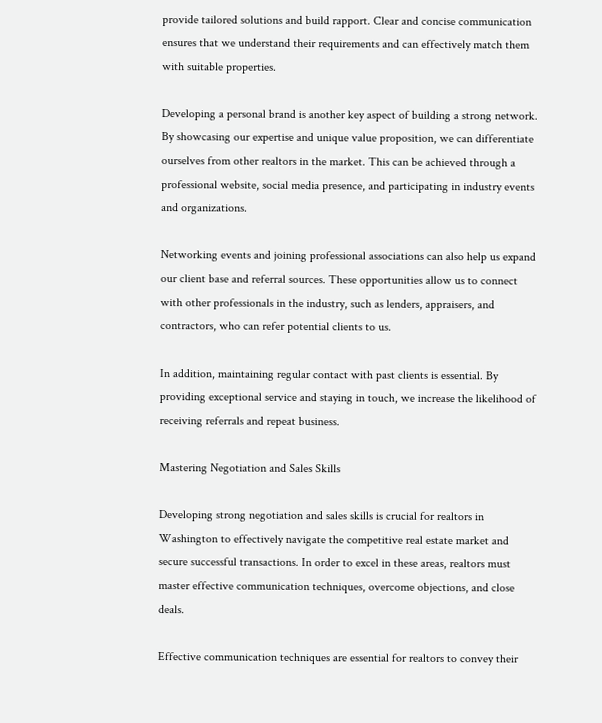provide tailored solutions and build rapport. Clear and concise communication ensures that we understand their requirements and can effectively match them with suitable properties.

Developing a personal brand is another key aspect of building a strong network. By showcasing our expertise and unique value proposition, we can differentiate ourselves from other realtors in the market. This can be achieved through a professional website, social media presence, and participating in industry events and organizations.

Networking events and joining professional associations can also help us expand our client base and referral sources. These opportunities allow us to connect with other professionals in the industry, such as lenders, appraisers, and contractors, who can refer potential clients to us.

In addition, maintaining regular contact with past clients is essential. By providing exceptional service and staying in touch, we increase the likelihood of receiving referrals and repeat business.

Mastering Negotiation and Sales Skills

Developing strong negotiation and sales skills is crucial for realtors in Washington to effectively navigate the competitive real estate market and secure successful transactions. In order to excel in these areas, realtors must master effective communication techniques, overcome objections, and close deals.

Effective communication techniques are essential for realtors to convey their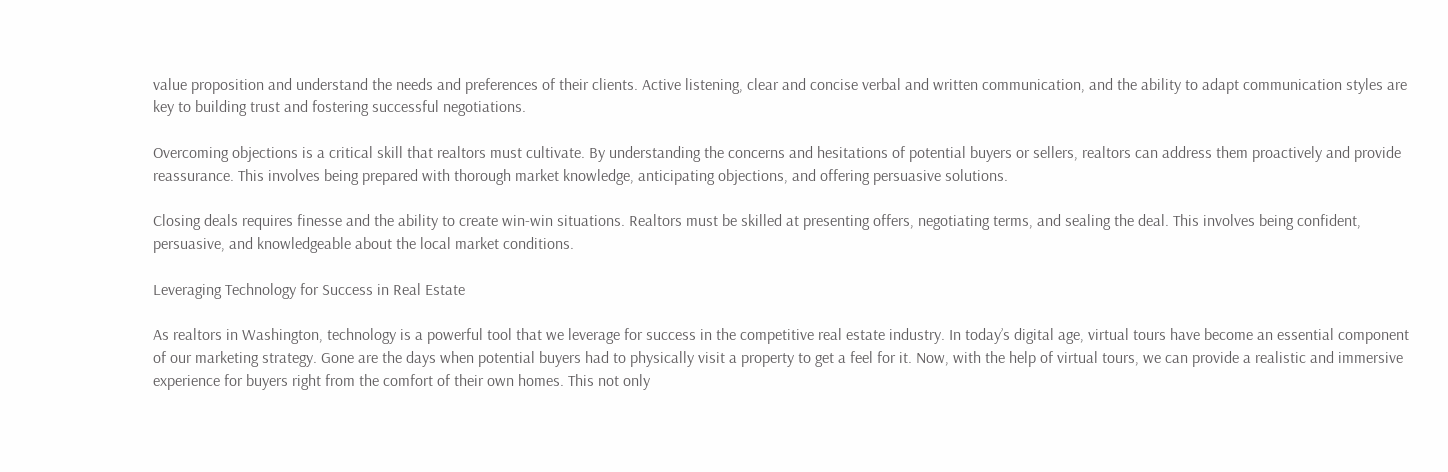value proposition and understand the needs and preferences of their clients. Active listening, clear and concise verbal and written communication, and the ability to adapt communication styles are key to building trust and fostering successful negotiations.

Overcoming objections is a critical skill that realtors must cultivate. By understanding the concerns and hesitations of potential buyers or sellers, realtors can address them proactively and provide reassurance. This involves being prepared with thorough market knowledge, anticipating objections, and offering persuasive solutions.

Closing deals requires finesse and the ability to create win-win situations. Realtors must be skilled at presenting offers, negotiating terms, and sealing the deal. This involves being confident, persuasive, and knowledgeable about the local market conditions.

Leveraging Technology for Success in Real Estate

As realtors in Washington, technology is a powerful tool that we leverage for success in the competitive real estate industry. In today’s digital age, virtual tours have become an essential component of our marketing strategy. Gone are the days when potential buyers had to physically visit a property to get a feel for it. Now, with the help of virtual tours, we can provide a realistic and immersive experience for buyers right from the comfort of their own homes. This not only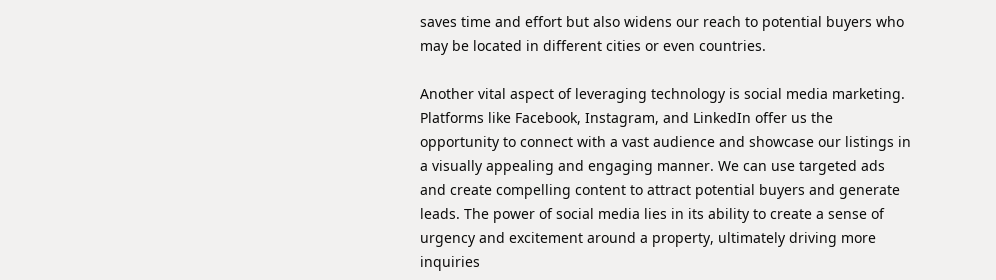saves time and effort but also widens our reach to potential buyers who may be located in different cities or even countries.

Another vital aspect of leveraging technology is social media marketing. Platforms like Facebook, Instagram, and LinkedIn offer us the opportunity to connect with a vast audience and showcase our listings in a visually appealing and engaging manner. We can use targeted ads and create compelling content to attract potential buyers and generate leads. The power of social media lies in its ability to create a sense of urgency and excitement around a property, ultimately driving more inquiries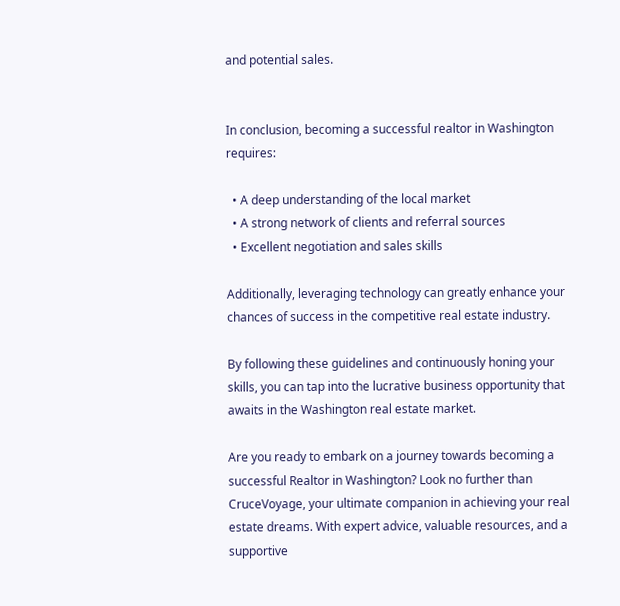and potential sales.


In conclusion, becoming a successful realtor in Washington requires:

  • A deep understanding of the local market
  • A strong network of clients and referral sources
  • Excellent negotiation and sales skills

Additionally, leveraging technology can greatly enhance your chances of success in the competitive real estate industry.

By following these guidelines and continuously honing your skills, you can tap into the lucrative business opportunity that awaits in the Washington real estate market.

Are you ready to embark on a journey towards becoming a successful Realtor in Washington? Look no further than CruceVoyage, your ultimate companion in achieving your real estate dreams. With expert advice, valuable resources, and a supportive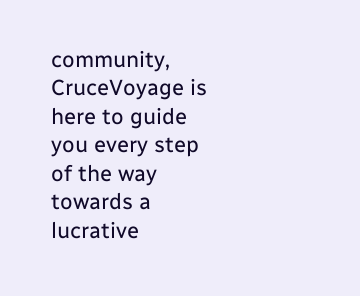community, CruceVoyage is here to guide you every step of the way towards a lucrative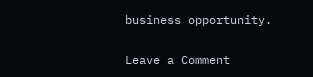business opportunity.

Leave a Comment